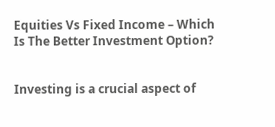Equities Vs Fixed Income – Which Is The Better Investment Option?


Investing is a crucial aspect of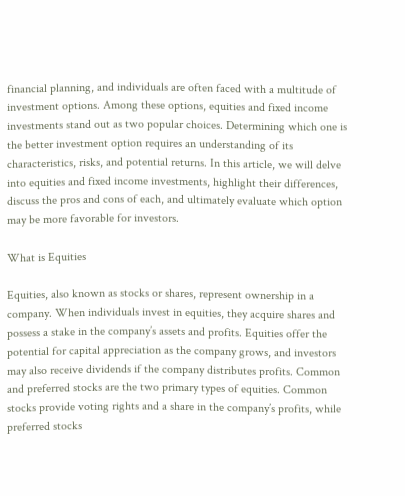financial planning, and individuals are often faced with a multitude of investment options. Among these options, equities and fixed income investments stand out as two popular choices. Determining which one is the better investment option requires an understanding of its characteristics, risks, and potential returns. In this article, we will delve into equities and fixed income investments, highlight their differences, discuss the pros and cons of each, and ultimately evaluate which option may be more favorable for investors.

What is Equities

Equities, also known as stocks or shares, represent ownership in a company. When individuals invest in equities, they acquire shares and possess a stake in the company’s assets and profits. Equities offer the potential for capital appreciation as the company grows, and investors may also receive dividends if the company distributes profits. Common and preferred stocks are the two primary types of equities. Common stocks provide voting rights and a share in the company’s profits, while preferred stocks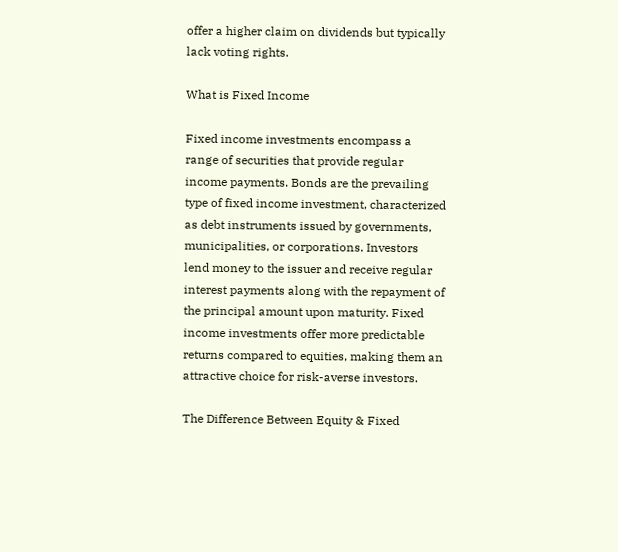offer a higher claim on dividends but typically lack voting rights.

What is Fixed Income

Fixed income investments encompass a range of securities that provide regular income payments. Bonds are the prevailing type of fixed income investment, characterized as debt instruments issued by governments, municipalities, or corporations. Investors lend money to the issuer and receive regular interest payments along with the repayment of the principal amount upon maturity. Fixed income investments offer more predictable returns compared to equities, making them an attractive choice for risk-averse investors.

The Difference Between Equity & Fixed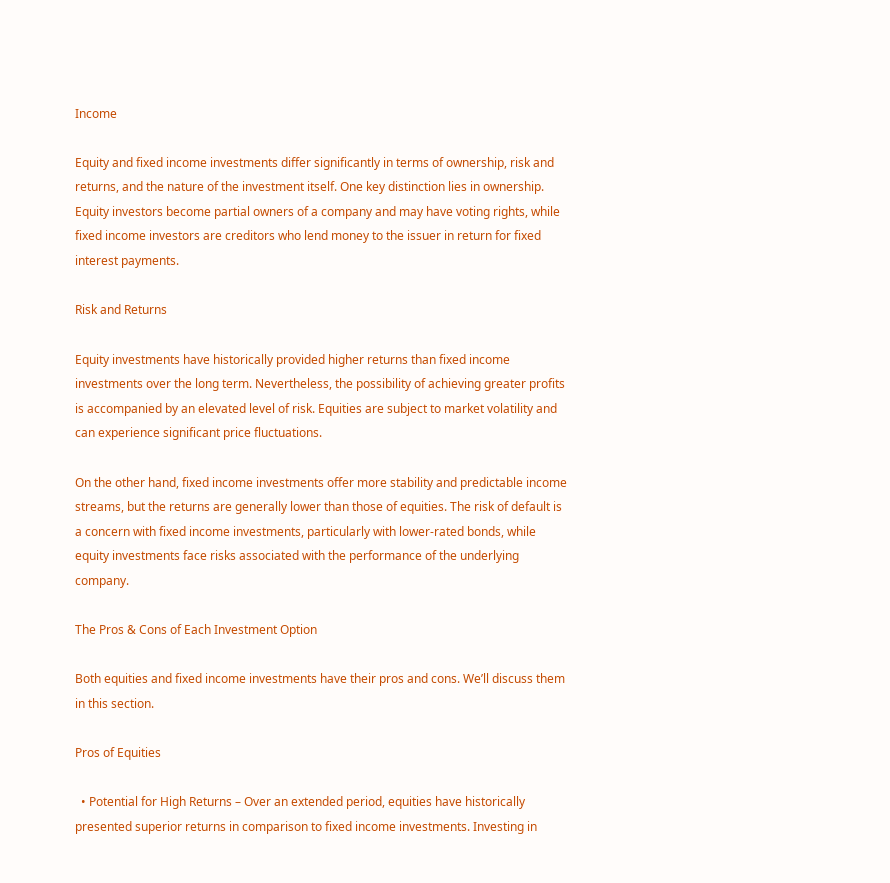Income

Equity and fixed income investments differ significantly in terms of ownership, risk and returns, and the nature of the investment itself. One key distinction lies in ownership. Equity investors become partial owners of a company and may have voting rights, while fixed income investors are creditors who lend money to the issuer in return for fixed interest payments.

Risk and Returns

Equity investments have historically provided higher returns than fixed income investments over the long term. Nevertheless, the possibility of achieving greater profits is accompanied by an elevated level of risk. Equities are subject to market volatility and can experience significant price fluctuations.

On the other hand, fixed income investments offer more stability and predictable income streams, but the returns are generally lower than those of equities. The risk of default is a concern with fixed income investments, particularly with lower-rated bonds, while equity investments face risks associated with the performance of the underlying company.

The Pros & Cons of Each Investment Option

Both equities and fixed income investments have their pros and cons. We’ll discuss them in this section.

Pros of Equities

  • Potential for High Returns – Over an extended period, equities have historically presented superior returns in comparison to fixed income investments. Investing in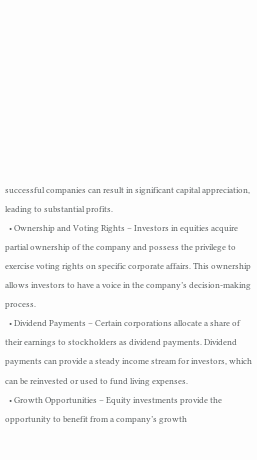successful companies can result in significant capital appreciation, leading to substantial profits.
  • Ownership and Voting Rights – Investors in equities acquire partial ownership of the company and possess the privilege to exercise voting rights on specific corporate affairs. This ownership allows investors to have a voice in the company’s decision-making process.
  • Dividend Payments – Certain corporations allocate a share of their earnings to stockholders as dividend payments. Dividend payments can provide a steady income stream for investors, which can be reinvested or used to fund living expenses.
  • Growth Opportunities – Equity investments provide the opportunity to benefit from a company’s growth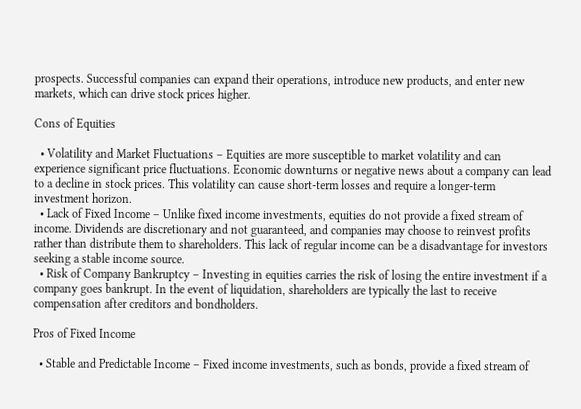prospects. Successful companies can expand their operations, introduce new products, and enter new markets, which can drive stock prices higher.

Cons of Equities

  • Volatility and Market Fluctuations – Equities are more susceptible to market volatility and can experience significant price fluctuations. Economic downturns or negative news about a company can lead to a decline in stock prices. This volatility can cause short-term losses and require a longer-term investment horizon.
  • Lack of Fixed Income – Unlike fixed income investments, equities do not provide a fixed stream of income. Dividends are discretionary and not guaranteed, and companies may choose to reinvest profits rather than distribute them to shareholders. This lack of regular income can be a disadvantage for investors seeking a stable income source.
  • Risk of Company Bankruptcy – Investing in equities carries the risk of losing the entire investment if a company goes bankrupt. In the event of liquidation, shareholders are typically the last to receive compensation after creditors and bondholders.

Pros of Fixed Income

  • Stable and Predictable Income – Fixed income investments, such as bonds, provide a fixed stream of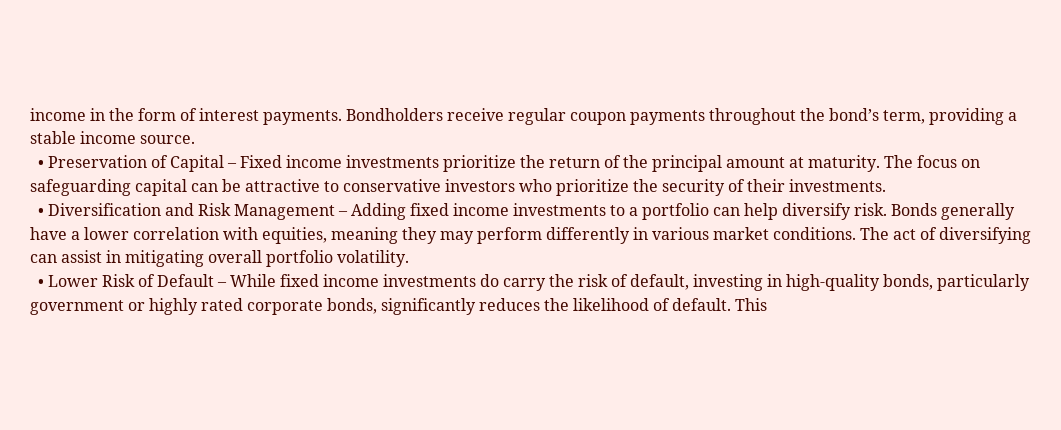income in the form of interest payments. Bondholders receive regular coupon payments throughout the bond’s term, providing a stable income source.
  • Preservation of Capital – Fixed income investments prioritize the return of the principal amount at maturity. The focus on safeguarding capital can be attractive to conservative investors who prioritize the security of their investments.
  • Diversification and Risk Management – Adding fixed income investments to a portfolio can help diversify risk. Bonds generally have a lower correlation with equities, meaning they may perform differently in various market conditions. The act of diversifying can assist in mitigating overall portfolio volatility.
  • Lower Risk of Default – While fixed income investments do carry the risk of default, investing in high-quality bonds, particularly government or highly rated corporate bonds, significantly reduces the likelihood of default. This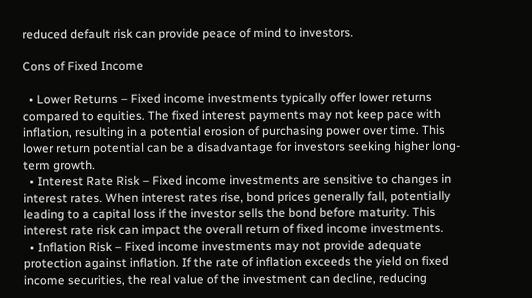reduced default risk can provide peace of mind to investors.

Cons of Fixed Income

  • Lower Returns – Fixed income investments typically offer lower returns compared to equities. The fixed interest payments may not keep pace with inflation, resulting in a potential erosion of purchasing power over time. This lower return potential can be a disadvantage for investors seeking higher long-term growth.
  • Interest Rate Risk – Fixed income investments are sensitive to changes in interest rates. When interest rates rise, bond prices generally fall, potentially leading to a capital loss if the investor sells the bond before maturity. This interest rate risk can impact the overall return of fixed income investments.
  • Inflation Risk – Fixed income investments may not provide adequate protection against inflation. If the rate of inflation exceeds the yield on fixed income securities, the real value of the investment can decline, reducing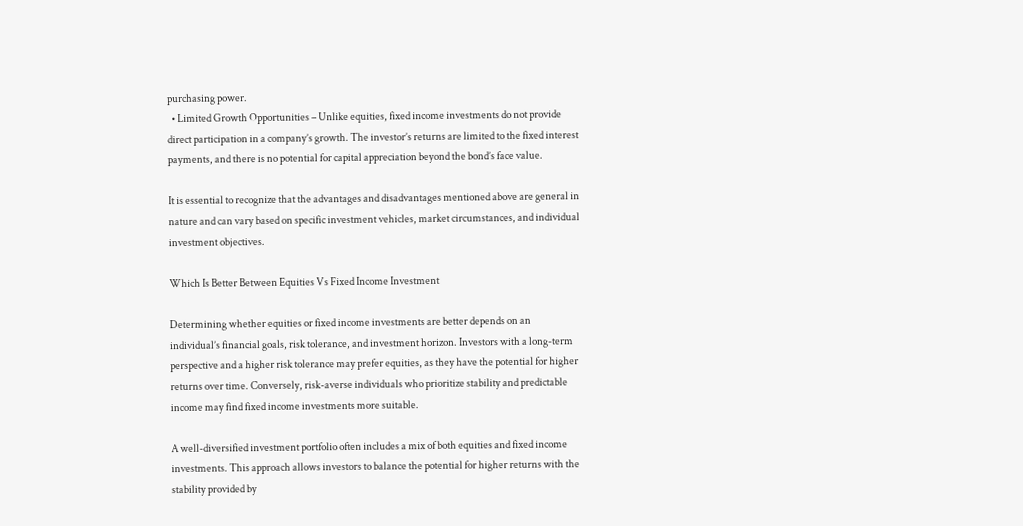purchasing power.
  • Limited Growth Opportunities – Unlike equities, fixed income investments do not provide direct participation in a company’s growth. The investor’s returns are limited to the fixed interest payments, and there is no potential for capital appreciation beyond the bond’s face value.

It is essential to recognize that the advantages and disadvantages mentioned above are general in nature and can vary based on specific investment vehicles, market circumstances, and individual investment objectives.

Which Is Better Between Equities Vs Fixed Income Investment

Determining whether equities or fixed income investments are better depends on an individual’s financial goals, risk tolerance, and investment horizon. Investors with a long-term perspective and a higher risk tolerance may prefer equities, as they have the potential for higher returns over time. Conversely, risk-averse individuals who prioritize stability and predictable income may find fixed income investments more suitable.

A well-diversified investment portfolio often includes a mix of both equities and fixed income investments. This approach allows investors to balance the potential for higher returns with the stability provided by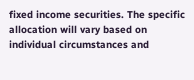fixed income securities. The specific allocation will vary based on individual circumstances and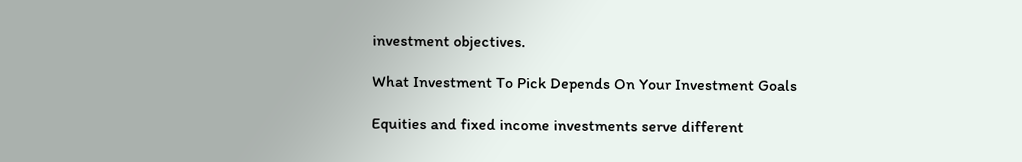investment objectives.

What Investment To Pick Depends On Your Investment Goals

Equities and fixed income investments serve different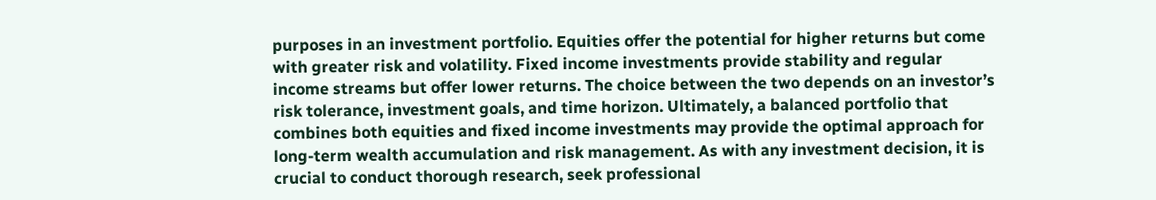purposes in an investment portfolio. Equities offer the potential for higher returns but come with greater risk and volatility. Fixed income investments provide stability and regular income streams but offer lower returns. The choice between the two depends on an investor’s risk tolerance, investment goals, and time horizon. Ultimately, a balanced portfolio that combines both equities and fixed income investments may provide the optimal approach for long-term wealth accumulation and risk management. As with any investment decision, it is crucial to conduct thorough research, seek professional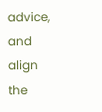advice, and align the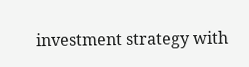investment strategy with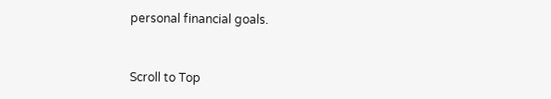personal financial goals.


Scroll to Top